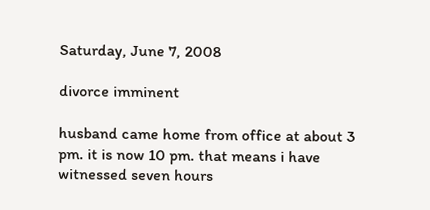Saturday, June 7, 2008

divorce imminent

husband came home from office at about 3 pm. it is now 10 pm. that means i have witnessed seven hours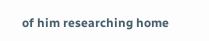of him researching home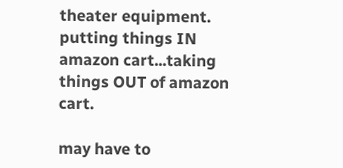theater equipment. putting things IN amazon cart...taking things OUT of amazon cart.

may have to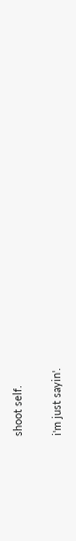shoot self.

i'm just sayin'.